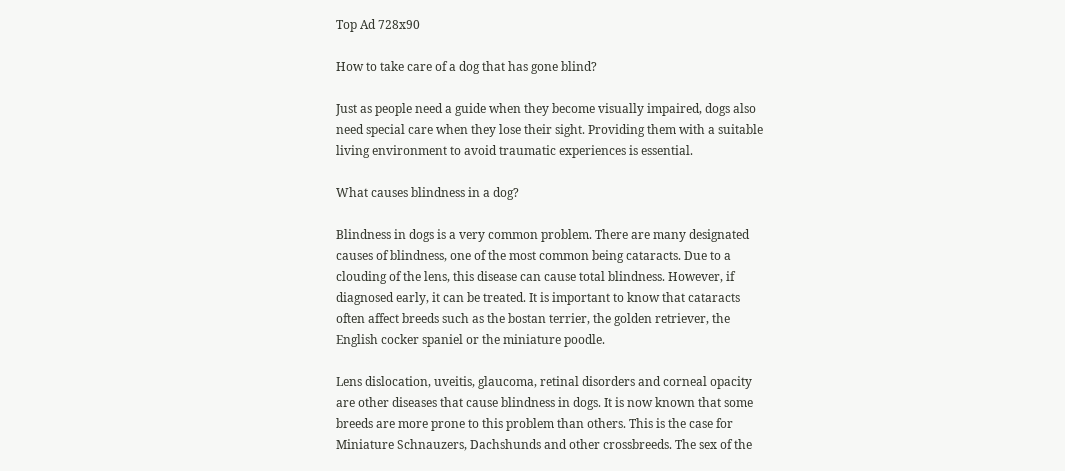Top Ad 728x90

How to take care of a dog that has gone blind?

Just as people need a guide when they become visually impaired, dogs also need special care when they lose their sight. Providing them with a suitable living environment to avoid traumatic experiences is essential.

What causes blindness in a dog?

Blindness in dogs is a very common problem. There are many designated causes of blindness, one of the most common being cataracts. Due to a clouding of the lens, this disease can cause total blindness. However, if diagnosed early, it can be treated. It is important to know that cataracts often affect breeds such as the bostan terrier, the golden retriever, the English cocker spaniel or the miniature poodle.

Lens dislocation, uveitis, glaucoma, retinal disorders and corneal opacity are other diseases that cause blindness in dogs. It is now known that some breeds are more prone to this problem than others. This is the case for Miniature Schnauzers, Dachshunds and other crossbreeds. The sex of the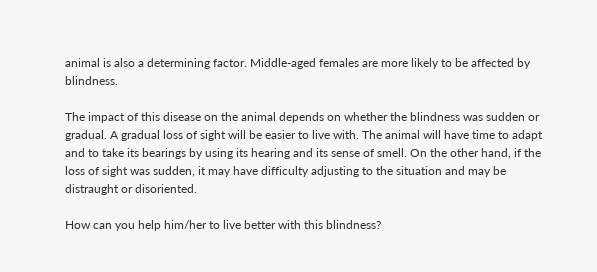animal is also a determining factor. Middle-aged females are more likely to be affected by blindness.

The impact of this disease on the animal depends on whether the blindness was sudden or gradual. A gradual loss of sight will be easier to live with. The animal will have time to adapt and to take its bearings by using its hearing and its sense of smell. On the other hand, if the loss of sight was sudden, it may have difficulty adjusting to the situation and may be distraught or disoriented.

How can you help him/her to live better with this blindness?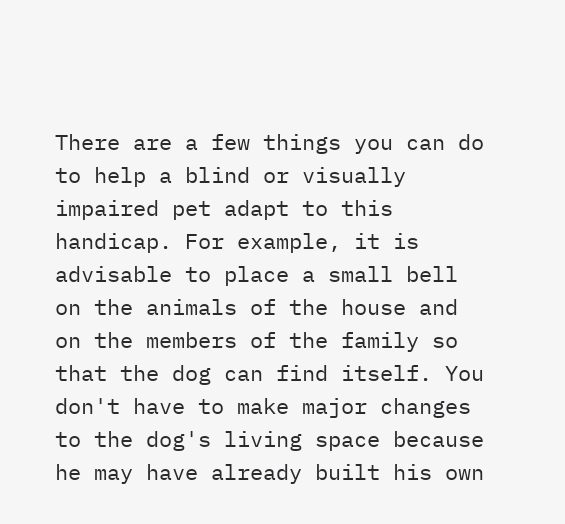There are a few things you can do to help a blind or visually impaired pet adapt to this handicap. For example, it is advisable to place a small bell on the animals of the house and on the members of the family so that the dog can find itself. You don't have to make major changes to the dog's living space because he may have already built his own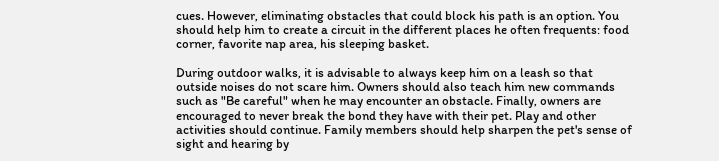cues. However, eliminating obstacles that could block his path is an option. You should help him to create a circuit in the different places he often frequents: food corner, favorite nap area, his sleeping basket.

During outdoor walks, it is advisable to always keep him on a leash so that outside noises do not scare him. Owners should also teach him new commands such as "Be careful" when he may encounter an obstacle. Finally, owners are encouraged to never break the bond they have with their pet. Play and other activities should continue. Family members should help sharpen the pet's sense of sight and hearing by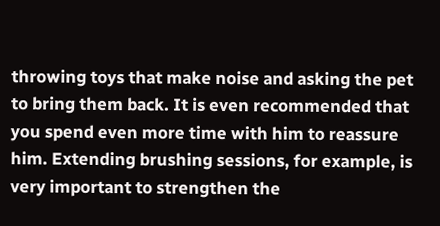throwing toys that make noise and asking the pet to bring them back. It is even recommended that you spend even more time with him to reassure him. Extending brushing sessions, for example, is very important to strengthen the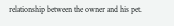relationship between the owner and his pet.